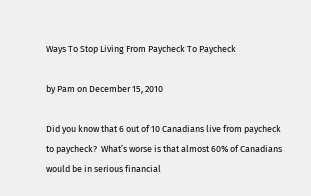Ways To Stop Living From Paycheck To Paycheck

by Pam on December 15, 2010

Did you know that 6 out of 10 Canadians live from paycheck to paycheck?  What’s worse is that almost 60% of Canadians would be in serious financial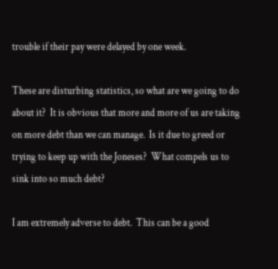trouble if their pay were delayed by one week.

These are disturbing statistics, so what are we going to do about it?  It is obvious that more and more of us are taking on more debt than we can manage.  Is it due to greed or trying to keep up with the Joneses?  What compels us to sink into so much debt?

I am extremely adverse to debt.  This can be a good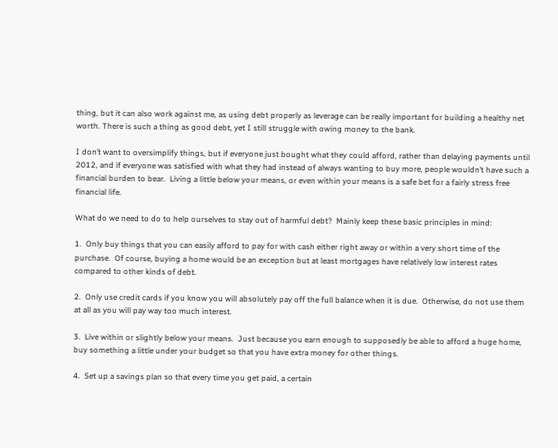thing, but it can also work against me, as using debt properly as leverage can be really important for building a healthy net worth. There is such a thing as good debt, yet I still struggle with owing money to the bank.

I don’t want to oversimplify things, but if everyone just bought what they could afford, rather than delaying payments until 2012, and if everyone was satisfied with what they had instead of always wanting to buy more, people wouldn’t have such a financial burden to bear.  Living a little below your means, or even within your means is a safe bet for a fairly stress free financial life.

What do we need to do to help ourselves to stay out of harmful debt?  Mainly keep these basic principles in mind:

1.  Only buy things that you can easily afford to pay for with cash either right away or within a very short time of the purchase.  Of course, buying a home would be an exception but at least mortgages have relatively low interest rates compared to other kinds of debt.

2.  Only use credit cards if you know you will absolutely pay off the full balance when it is due.  Otherwise, do not use them at all as you will pay way too much interest.

3.  Live within or slightly below your means.  Just because you earn enough to supposedly be able to afford a huge home, buy something a little under your budget so that you have extra money for other things.

4.  Set up a savings plan so that every time you get paid, a certain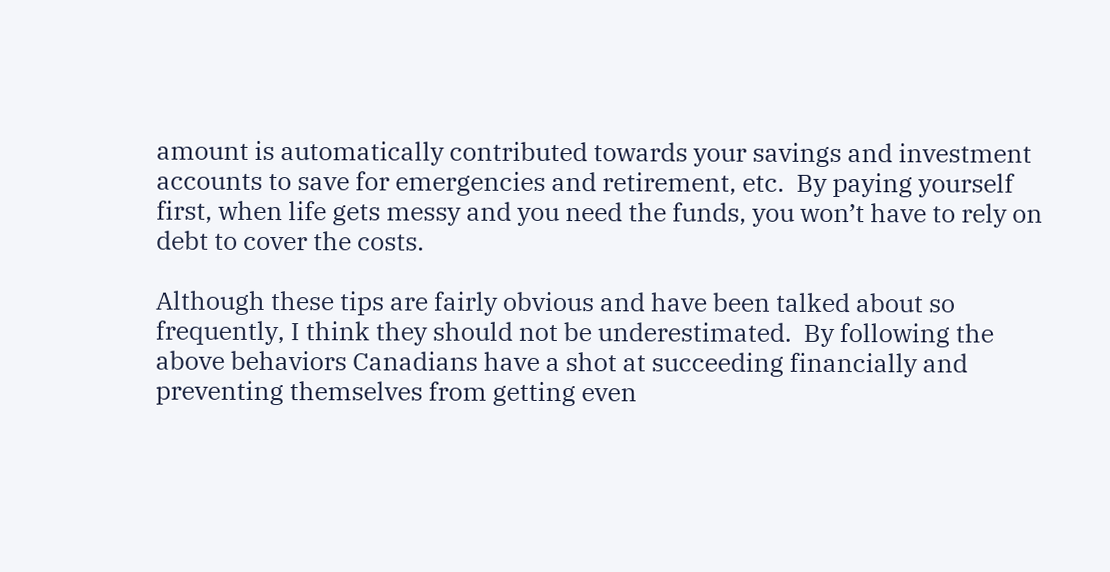amount is automatically contributed towards your savings and investment accounts to save for emergencies and retirement, etc.  By paying yourself first, when life gets messy and you need the funds, you won’t have to rely on debt to cover the costs.

Although these tips are fairly obvious and have been talked about so frequently, I think they should not be underestimated.  By following the above behaviors Canadians have a shot at succeeding financially and preventing themselves from getting even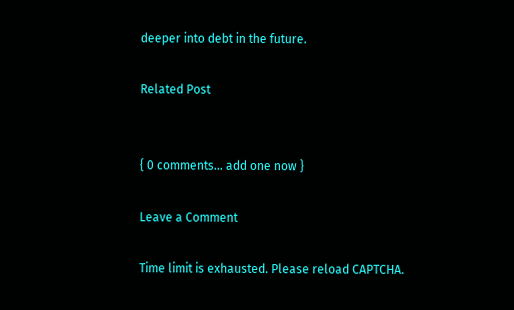deeper into debt in the future.

Related Post


{ 0 comments… add one now }

Leave a Comment

Time limit is exhausted. Please reload CAPTCHA.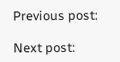Previous post:

Next post: